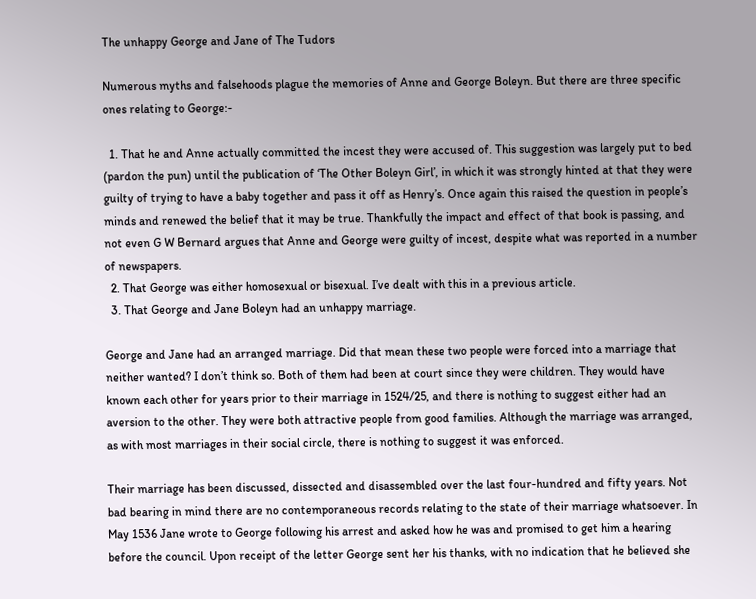The unhappy George and Jane of The Tudors

Numerous myths and falsehoods plague the memories of Anne and George Boleyn. But there are three specific ones relating to George:-

  1. That he and Anne actually committed the incest they were accused of. This suggestion was largely put to bed (pardon the pun) until the publication of ‘The Other Boleyn Girl’, in which it was strongly hinted at that they were guilty of trying to have a baby together and pass it off as Henry’s. Once again this raised the question in people’s minds and renewed the belief that it may be true. Thankfully the impact and effect of that book is passing, and not even G W Bernard argues that Anne and George were guilty of incest, despite what was reported in a number of newspapers.
  2. That George was either homosexual or bisexual. I’ve dealt with this in a previous article.
  3. That George and Jane Boleyn had an unhappy marriage.

George and Jane had an arranged marriage. Did that mean these two people were forced into a marriage that neither wanted? I don’t think so. Both of them had been at court since they were children. They would have known each other for years prior to their marriage in 1524/25, and there is nothing to suggest either had an aversion to the other. They were both attractive people from good families. Although the marriage was arranged, as with most marriages in their social circle, there is nothing to suggest it was enforced.

Their marriage has been discussed, dissected and disassembled over the last four-hundred and fifty years. Not bad bearing in mind there are no contemporaneous records relating to the state of their marriage whatsoever. In May 1536 Jane wrote to George following his arrest and asked how he was and promised to get him a hearing before the council. Upon receipt of the letter George sent her his thanks, with no indication that he believed she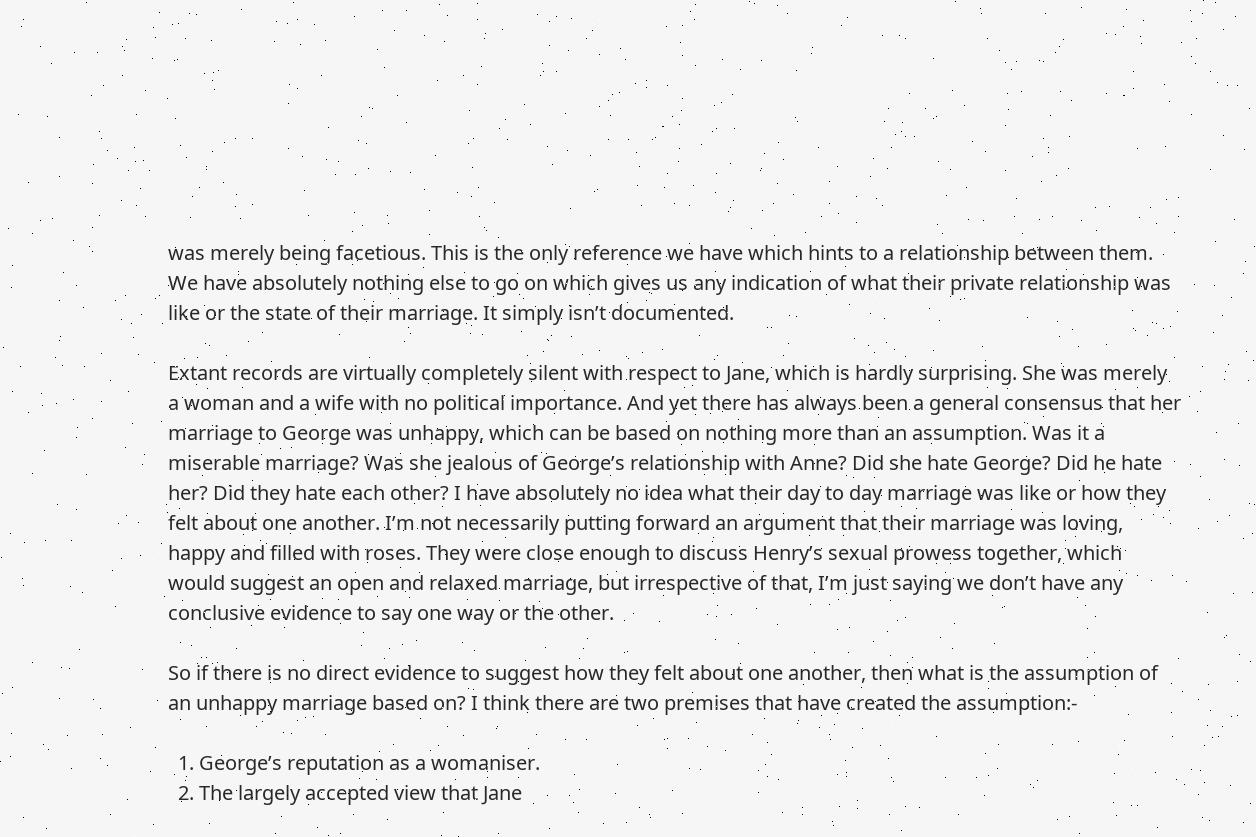was merely being facetious. This is the only reference we have which hints to a relationship between them. We have absolutely nothing else to go on which gives us any indication of what their private relationship was like or the state of their marriage. It simply isn’t documented.

Extant records are virtually completely silent with respect to Jane, which is hardly surprising. She was merely a woman and a wife with no political importance. And yet there has always been a general consensus that her marriage to George was unhappy, which can be based on nothing more than an assumption. Was it a miserable marriage? Was she jealous of George’s relationship with Anne? Did she hate George? Did he hate her? Did they hate each other? I have absolutely no idea what their day to day marriage was like or how they felt about one another. I’m not necessarily putting forward an argument that their marriage was loving, happy and filled with roses. They were close enough to discuss Henry’s sexual prowess together, which would suggest an open and relaxed marriage, but irrespective of that, I’m just saying we don’t have any conclusive evidence to say one way or the other.

So if there is no direct evidence to suggest how they felt about one another, then what is the assumption of an unhappy marriage based on? I think there are two premises that have created the assumption:-

  1. George’s reputation as a womaniser.
  2. The largely accepted view that Jane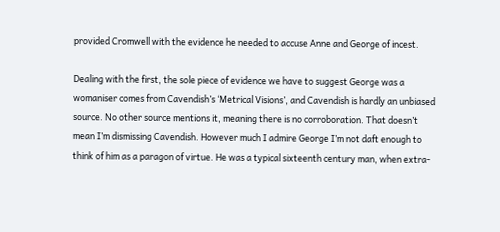provided Cromwell with the evidence he needed to accuse Anne and George of incest.

Dealing with the first, the sole piece of evidence we have to suggest George was a womaniser comes from Cavendish’s ‘Metrical Visions’, and Cavendish is hardly an unbiased source. No other source mentions it, meaning there is no corroboration. That doesn’t mean I’m dismissing Cavendish. However much I admire George I’m not daft enough to think of him as a paragon of virtue. He was a typical sixteenth century man, when extra-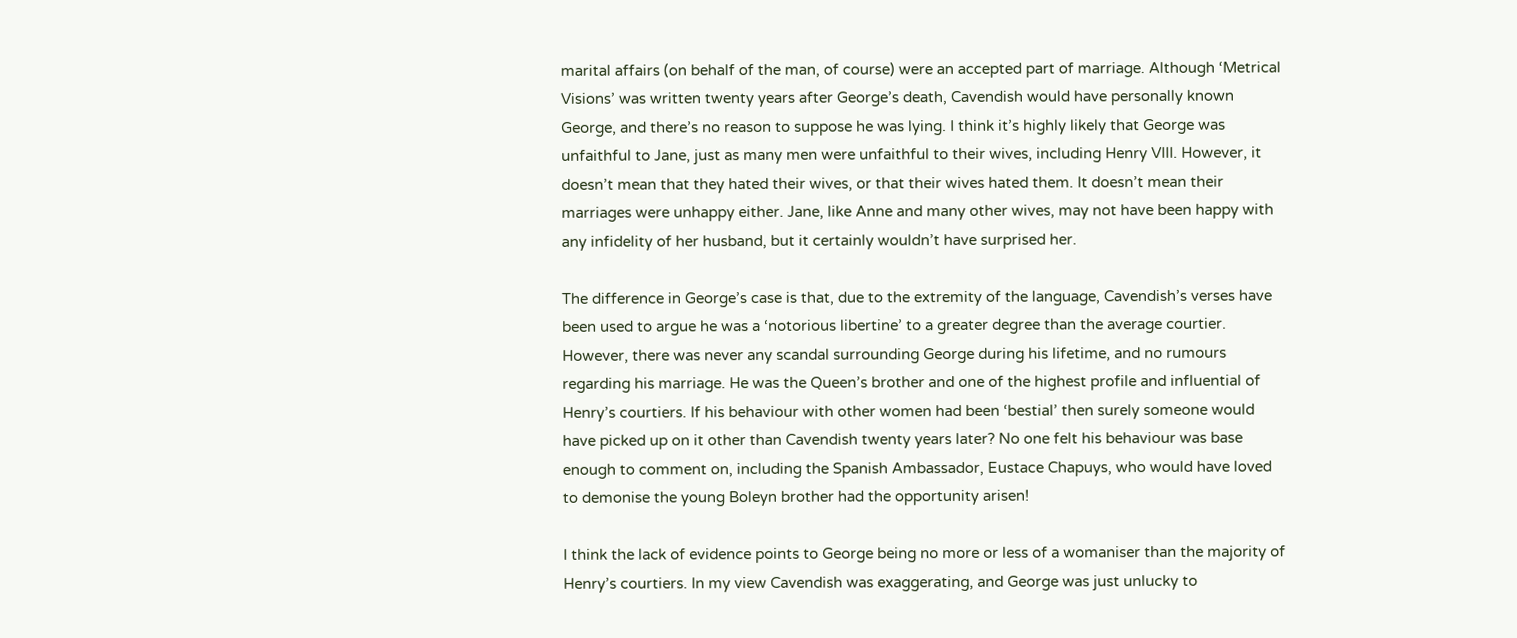marital affairs (on behalf of the man, of course) were an accepted part of marriage. Although ‘Metrical Visions’ was written twenty years after George’s death, Cavendish would have personally known George, and there’s no reason to suppose he was lying. I think it’s highly likely that George was unfaithful to Jane, just as many men were unfaithful to their wives, including Henry VIII. However, it doesn’t mean that they hated their wives, or that their wives hated them. It doesn’t mean their marriages were unhappy either. Jane, like Anne and many other wives, may not have been happy with any infidelity of her husband, but it certainly wouldn’t have surprised her.

The difference in George’s case is that, due to the extremity of the language, Cavendish’s verses have been used to argue he was a ‘notorious libertine’ to a greater degree than the average courtier. However, there was never any scandal surrounding George during his lifetime, and no rumours regarding his marriage. He was the Queen’s brother and one of the highest profile and influential of Henry’s courtiers. If his behaviour with other women had been ‘bestial’ then surely someone would have picked up on it other than Cavendish twenty years later? No one felt his behaviour was base enough to comment on, including the Spanish Ambassador, Eustace Chapuys, who would have loved to demonise the young Boleyn brother had the opportunity arisen!

I think the lack of evidence points to George being no more or less of a womaniser than the majority of Henry’s courtiers. In my view Cavendish was exaggerating, and George was just unlucky to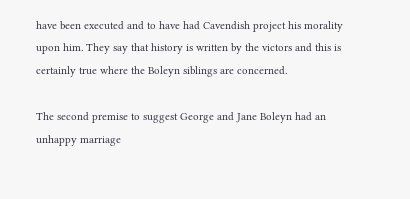have been executed and to have had Cavendish project his morality upon him. They say that history is written by the victors and this is certainly true where the Boleyn siblings are concerned.

The second premise to suggest George and Jane Boleyn had an unhappy marriage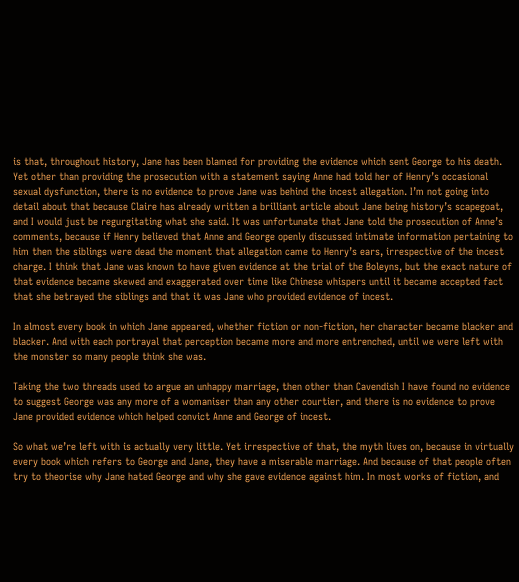is that, throughout history, Jane has been blamed for providing the evidence which sent George to his death. Yet other than providing the prosecution with a statement saying Anne had told her of Henry’s occasional sexual dysfunction, there is no evidence to prove Jane was behind the incest allegation. I’m not going into detail about that because Claire has already written a brilliant article about Jane being history’s scapegoat, and I would just be regurgitating what she said. It was unfortunate that Jane told the prosecution of Anne’s comments, because if Henry believed that Anne and George openly discussed intimate information pertaining to him then the siblings were dead the moment that allegation came to Henry’s ears, irrespective of the incest charge. I think that Jane was known to have given evidence at the trial of the Boleyns, but the exact nature of that evidence became skewed and exaggerated over time like Chinese whispers until it became accepted fact that she betrayed the siblings and that it was Jane who provided evidence of incest.

In almost every book in which Jane appeared, whether fiction or non-fiction, her character became blacker and blacker. And with each portrayal that perception became more and more entrenched, until we were left with the monster so many people think she was.

Taking the two threads used to argue an unhappy marriage, then other than Cavendish I have found no evidence to suggest George was any more of a womaniser than any other courtier, and there is no evidence to prove Jane provided evidence which helped convict Anne and George of incest.

So what we’re left with is actually very little. Yet irrespective of that, the myth lives on, because in virtually every book which refers to George and Jane, they have a miserable marriage. And because of that people often try to theorise why Jane hated George and why she gave evidence against him. In most works of fiction, and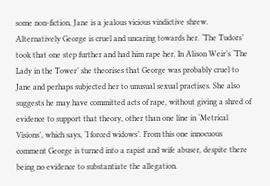some non-fiction, Jane is a jealous vicious vindictive shrew. Alternatively George is cruel and uncaring towards her. ‘The Tudors’ took that one step further and had him rape her. In Alison Weir’s ‘The Lady in the Tower’ she theorises that George was probably cruel to Jane and perhaps subjected her to unusual sexual practises. She also suggests he may have committed acts of rape, without giving a shred of evidence to support that theory, other than one line in ‘Metrical Visions’, which says, ‘I forced widows’. From this one innocuous comment George is turned into a rapist and wife abuser, despite there being no evidence to substantiate the allegation.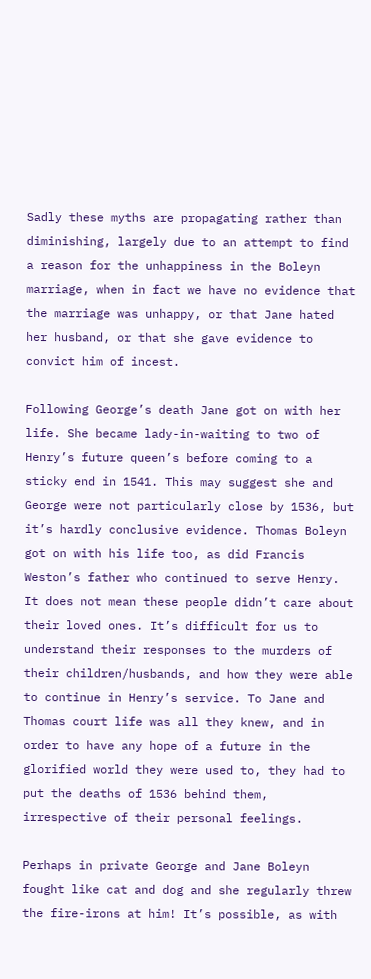Sadly these myths are propagating rather than diminishing, largely due to an attempt to find a reason for the unhappiness in the Boleyn marriage, when in fact we have no evidence that the marriage was unhappy, or that Jane hated her husband, or that she gave evidence to convict him of incest.

Following George’s death Jane got on with her life. She became lady-in-waiting to two of Henry’s future queen’s before coming to a sticky end in 1541. This may suggest she and George were not particularly close by 1536, but it’s hardly conclusive evidence. Thomas Boleyn got on with his life too, as did Francis Weston’s father who continued to serve Henry. It does not mean these people didn’t care about their loved ones. It’s difficult for us to understand their responses to the murders of their children/husbands, and how they were able to continue in Henry’s service. To Jane and Thomas court life was all they knew, and in order to have any hope of a future in the glorified world they were used to, they had to put the deaths of 1536 behind them, irrespective of their personal feelings.

Perhaps in private George and Jane Boleyn fought like cat and dog and she regularly threw the fire-irons at him! It’s possible, as with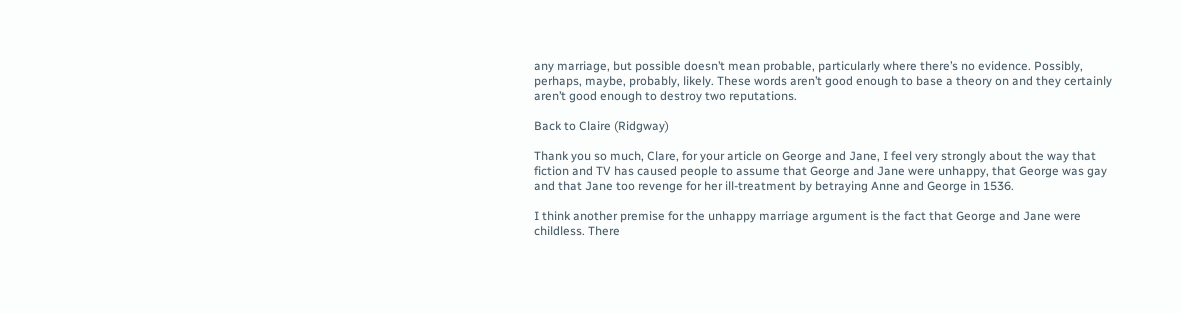any marriage, but possible doesn’t mean probable, particularly where there’s no evidence. Possibly, perhaps, maybe, probably, likely. These words aren’t good enough to base a theory on and they certainly aren’t good enough to destroy two reputations.

Back to Claire (Ridgway)

Thank you so much, Clare, for your article on George and Jane, I feel very strongly about the way that fiction and TV has caused people to assume that George and Jane were unhappy, that George was gay and that Jane too revenge for her ill-treatment by betraying Anne and George in 1536.

I think another premise for the unhappy marriage argument is the fact that George and Jane were childless. There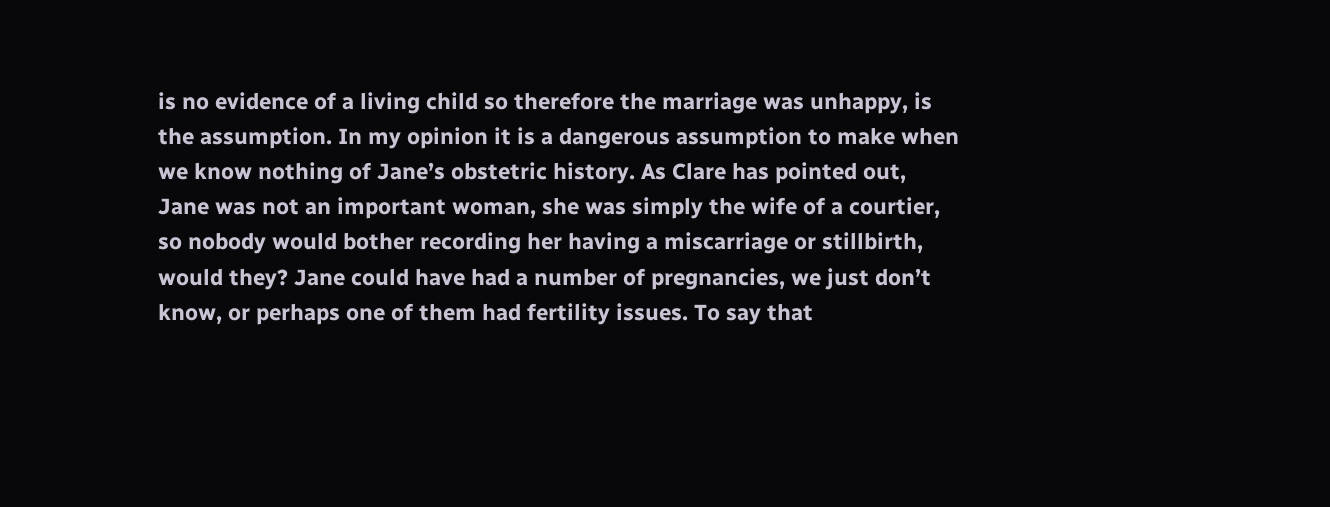is no evidence of a living child so therefore the marriage was unhappy, is the assumption. In my opinion it is a dangerous assumption to make when we know nothing of Jane’s obstetric history. As Clare has pointed out, Jane was not an important woman, she was simply the wife of a courtier, so nobody would bother recording her having a miscarriage or stillbirth, would they? Jane could have had a number of pregnancies, we just don’t know, or perhaps one of them had fertility issues. To say that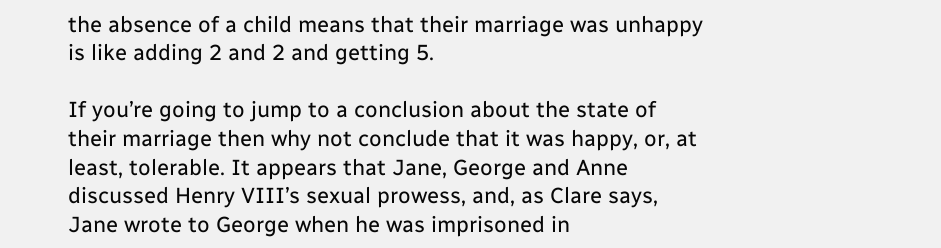the absence of a child means that their marriage was unhappy is like adding 2 and 2 and getting 5.

If you’re going to jump to a conclusion about the state of their marriage then why not conclude that it was happy, or, at least, tolerable. It appears that Jane, George and Anne discussed Henry VIII’s sexual prowess, and, as Clare says, Jane wrote to George when he was imprisoned in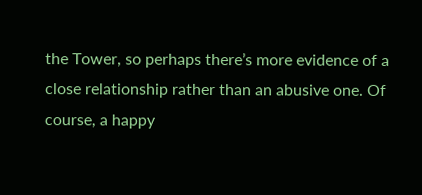the Tower, so perhaps there’s more evidence of a close relationship rather than an abusive one. Of course, a happy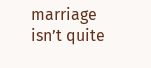marriage isn’t quite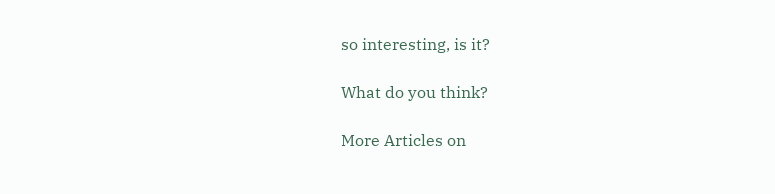so interesting, is it?

What do you think?

More Articles on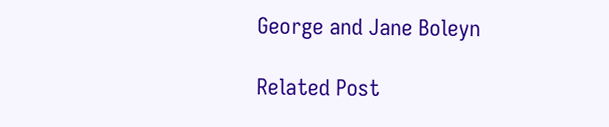George and Jane Boleyn

Related Post